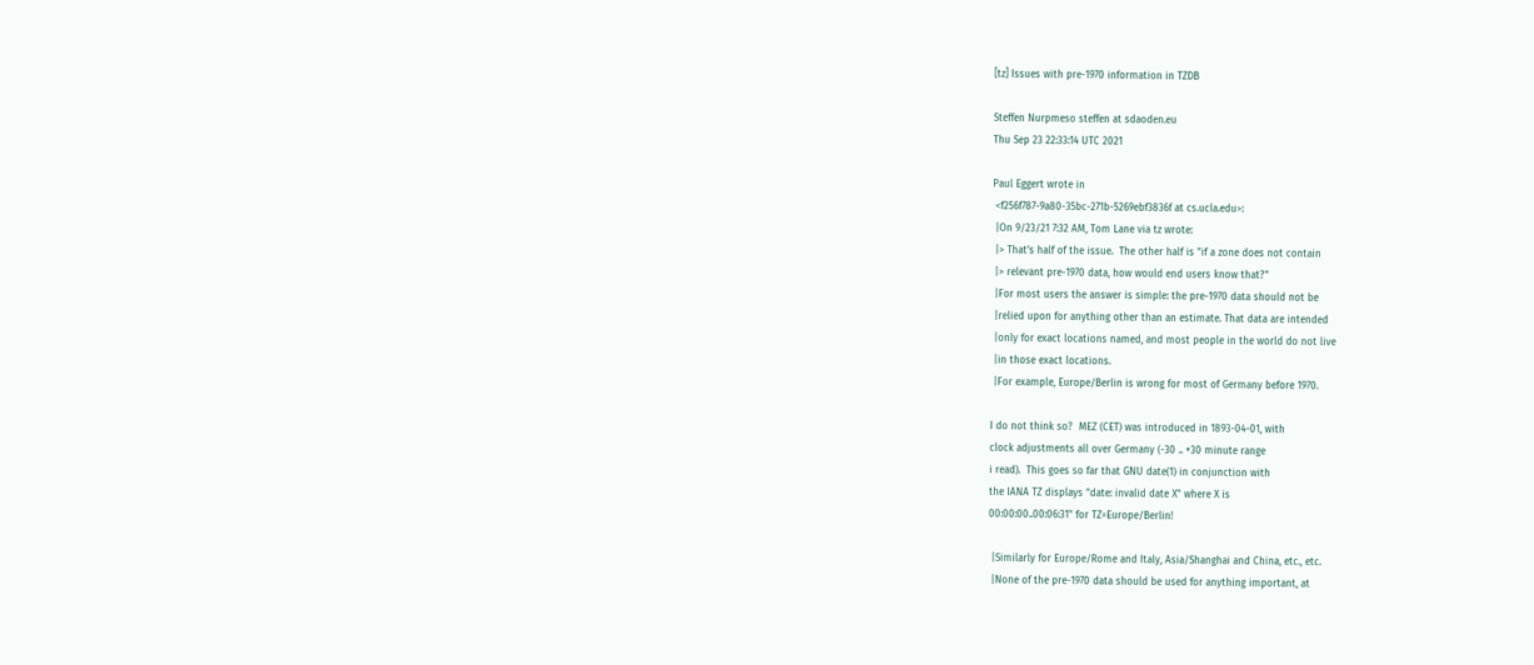[tz] Issues with pre-1970 information in TZDB

Steffen Nurpmeso steffen at sdaoden.eu
Thu Sep 23 22:33:14 UTC 2021

Paul Eggert wrote in
 <f256f787-9a80-35bc-271b-5269ebf3836f at cs.ucla.edu>:
 |On 9/23/21 7:32 AM, Tom Lane via tz wrote:
 |> That's half of the issue.  The other half is "if a zone does not contain
 |> relevant pre-1970 data, how would end users know that?"
 |For most users the answer is simple: the pre-1970 data should not be
 |relied upon for anything other than an estimate. That data are intended
 |only for exact locations named, and most people in the world do not live
 |in those exact locations.
 |For example, Europe/Berlin is wrong for most of Germany before 1970.

I do not think so?  MEZ (CET) was introduced in 1893-04-01, with
clock adjustments all over Germany (-30 .. +30 minute range
i read).  This goes so far that GNU date(1) in conjunction with
the IANA TZ displays "date: invalid date X" where X is
00:00:00..00:06:31" for TZ=Europe/Berlin!

 |Similarly for Europe/Rome and Italy, Asia/Shanghai and China, etc., etc.
 |None of the pre-1970 data should be used for anything important, at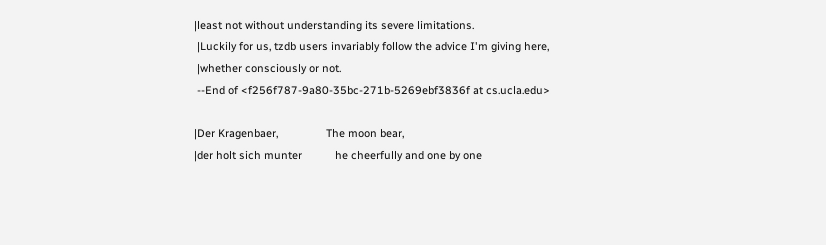|least not without understanding its severe limitations.
 |Luckily for us, tzdb users invariably follow the advice I'm giving here,
 |whether consciously or not.
 --End of <f256f787-9a80-35bc-271b-5269ebf3836f at cs.ucla.edu>

|Der Kragenbaer,                The moon bear,
|der holt sich munter           he cheerfully and one by one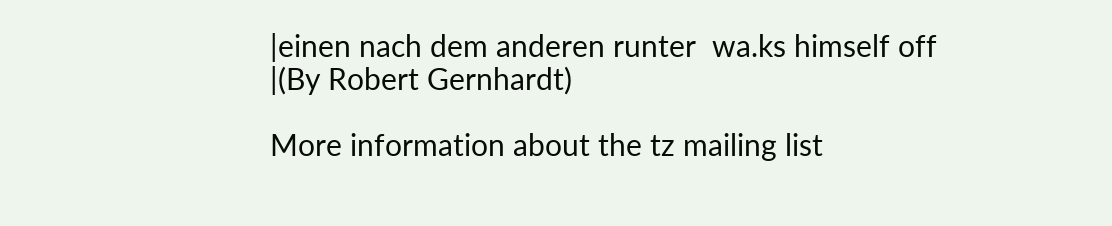|einen nach dem anderen runter  wa.ks himself off
|(By Robert Gernhardt)

More information about the tz mailing list